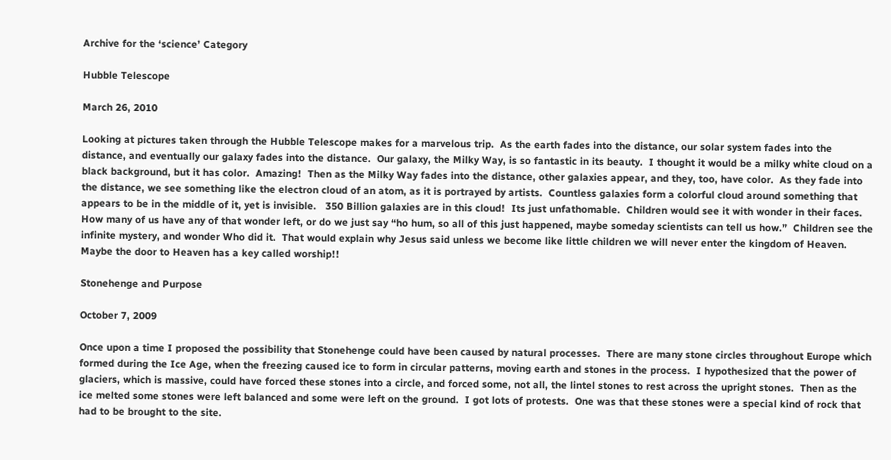Archive for the ‘science’ Category

Hubble Telescope

March 26, 2010

Looking at pictures taken through the Hubble Telescope makes for a marvelous trip.  As the earth fades into the distance, our solar system fades into the distance, and eventually our galaxy fades into the distance.  Our galaxy, the Milky Way, is so fantastic in its beauty.  I thought it would be a milky white cloud on a black background, but it has color.  Amazing!  Then as the Milky Way fades into the distance, other galaxies appear, and they, too, have color.  As they fade into the distance, we see something like the electron cloud of an atom, as it is portrayed by artists.  Countless galaxies form a colorful cloud around something that appears to be in the middle of it, yet is invisible.   350 Billion galaxies are in this cloud!  Its just unfathomable.  Children would see it with wonder in their faces.  How many of us have any of that wonder left, or do we just say “ho hum, so all of this just happened, maybe someday scientists can tell us how.”  Children see the infinite mystery, and wonder Who did it.  That would explain why Jesus said unless we become like little children we will never enter the kingdom of Heaven.  Maybe the door to Heaven has a key called worship!!

Stonehenge and Purpose

October 7, 2009

Once upon a time I proposed the possibility that Stonehenge could have been caused by natural processes.  There are many stone circles throughout Europe which formed during the Ice Age, when the freezing caused ice to form in circular patterns, moving earth and stones in the process.  I hypothesized that the power of glaciers, which is massive, could have forced these stones into a circle, and forced some, not all, the lintel stones to rest across the upright stones.  Then as the ice melted some stones were left balanced and some were left on the ground.  I got lots of protests.  One was that these stones were a special kind of rock that had to be brought to the site.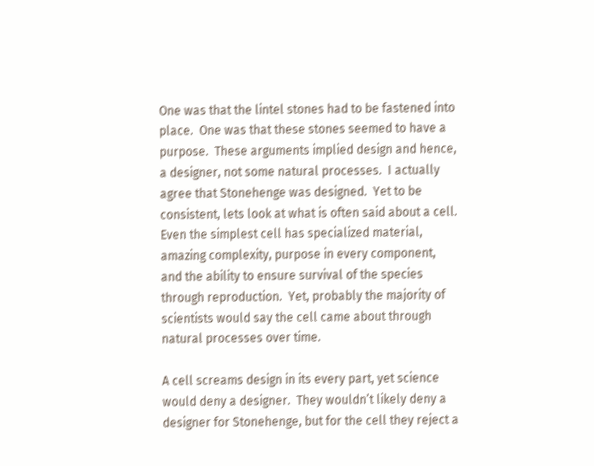One was that the lintel stones had to be fastened into place.  One was that these stones seemed to have a purpose.  These arguments implied design and hence, a designer, not some natural processes.  I actually agree that Stonehenge was designed.  Yet to be consistent, lets look at what is often said about a cell.  Even the simplest cell has specialized material, amazing complexity, purpose in every component, and the ability to ensure survival of the species through reproduction.  Yet, probably the majority of scientists would say the cell came about through natural processes over time.

A cell screams design in its every part, yet science would deny a designer.  They wouldn’t likely deny a designer for Stonehenge, but for the cell they reject a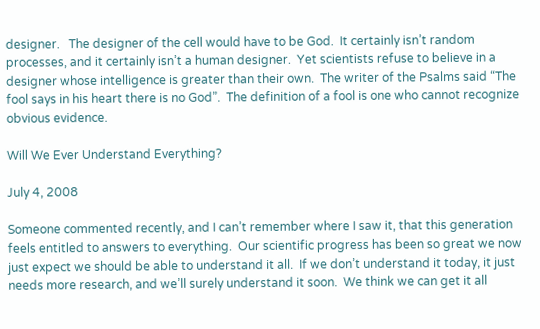designer.   The designer of the cell would have to be God.  It certainly isn’t random processes, and it certainly isn’t a human designer.  Yet scientists refuse to believe in a designer whose intelligence is greater than their own.  The writer of the Psalms said “The fool says in his heart there is no God”.  The definition of a fool is one who cannot recognize obvious evidence.

Will We Ever Understand Everything?

July 4, 2008

Someone commented recently, and I can’t remember where I saw it, that this generation feels entitled to answers to everything.  Our scientific progress has been so great we now just expect we should be able to understand it all.  If we don’t understand it today, it just needs more research, and we’ll surely understand it soon.  We think we can get it all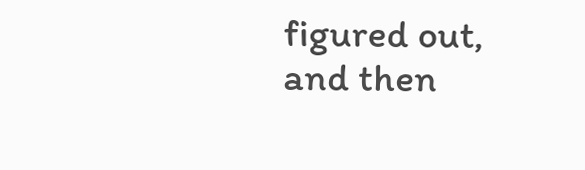figured out, and then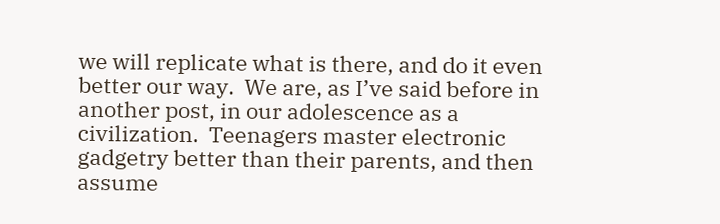we will replicate what is there, and do it even better our way.  We are, as I’ve said before in another post, in our adolescence as a civilization.  Teenagers master electronic gadgetry better than their parents, and then assume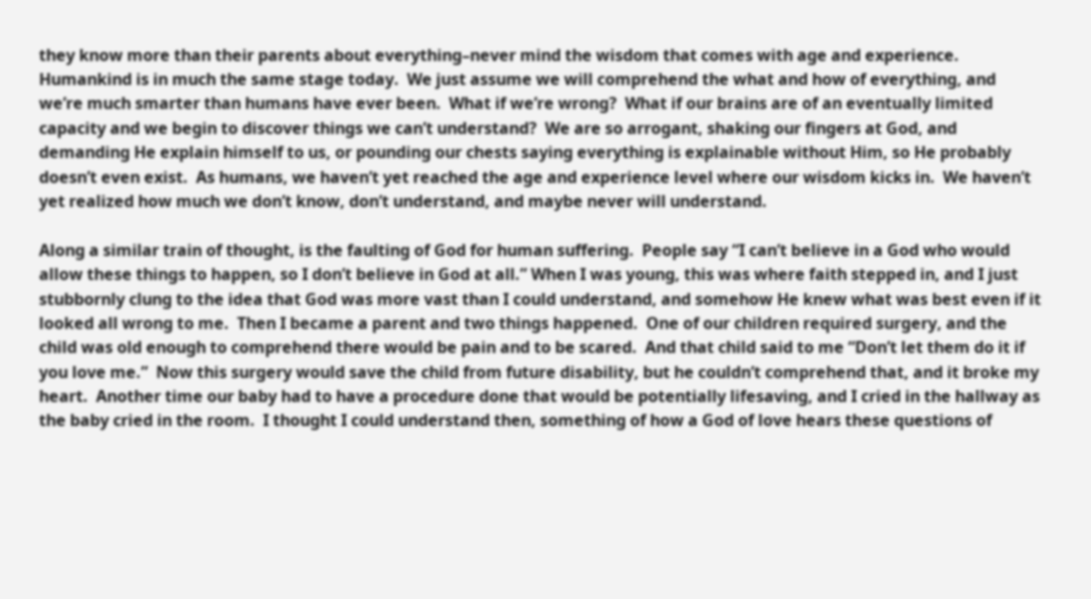they know more than their parents about everything–never mind the wisdom that comes with age and experience.  Humankind is in much the same stage today.  We just assume we will comprehend the what and how of everything, and we’re much smarter than humans have ever been.  What if we’re wrong?  What if our brains are of an eventually limited capacity and we begin to discover things we can’t understand?  We are so arrogant, shaking our fingers at God, and demanding He explain himself to us, or pounding our chests saying everything is explainable without Him, so He probably doesn’t even exist.  As humans, we haven’t yet reached the age and experience level where our wisdom kicks in.  We haven’t yet realized how much we don’t know, don’t understand, and maybe never will understand.

Along a similar train of thought, is the faulting of God for human suffering.  People say “I can’t believe in a God who would allow these things to happen, so I don’t believe in God at all.” When I was young, this was where faith stepped in, and I just stubbornly clung to the idea that God was more vast than I could understand, and somehow He knew what was best even if it looked all wrong to me.  Then I became a parent and two things happened.  One of our children required surgery, and the child was old enough to comprehend there would be pain and to be scared.  And that child said to me “Don’t let them do it if you love me.”  Now this surgery would save the child from future disability, but he couldn’t comprehend that, and it broke my heart.  Another time our baby had to have a procedure done that would be potentially lifesaving, and I cried in the hallway as the baby cried in the room.  I thought I could understand then, something of how a God of love hears these questions of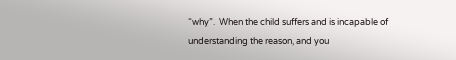“why”.  When the child suffers and is incapable of understanding the reason, and you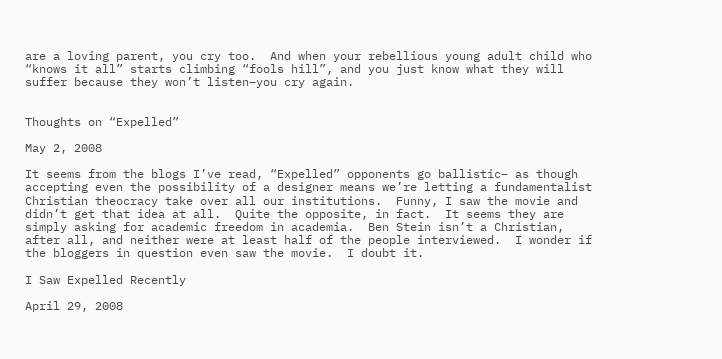are a loving parent, you cry too.  And when your rebellious young adult child who “knows it all” starts climbing “fools hill”, and you just know what they will suffer because they won’t listen–you cry again.


Thoughts on “Expelled”

May 2, 2008

It seems from the blogs I’ve read, “Expelled” opponents go ballistic– as though accepting even the possibility of a designer means we’re letting a fundamentalist Christian theocracy take over all our institutions.  Funny, I saw the movie and didn’t get that idea at all.  Quite the opposite, in fact.  It seems they are simply asking for academic freedom in academia.  Ben Stein isn’t a Christian, after all, and neither were at least half of the people interviewed.  I wonder if the bloggers in question even saw the movie.  I doubt it.

I Saw Expelled Recently

April 29, 2008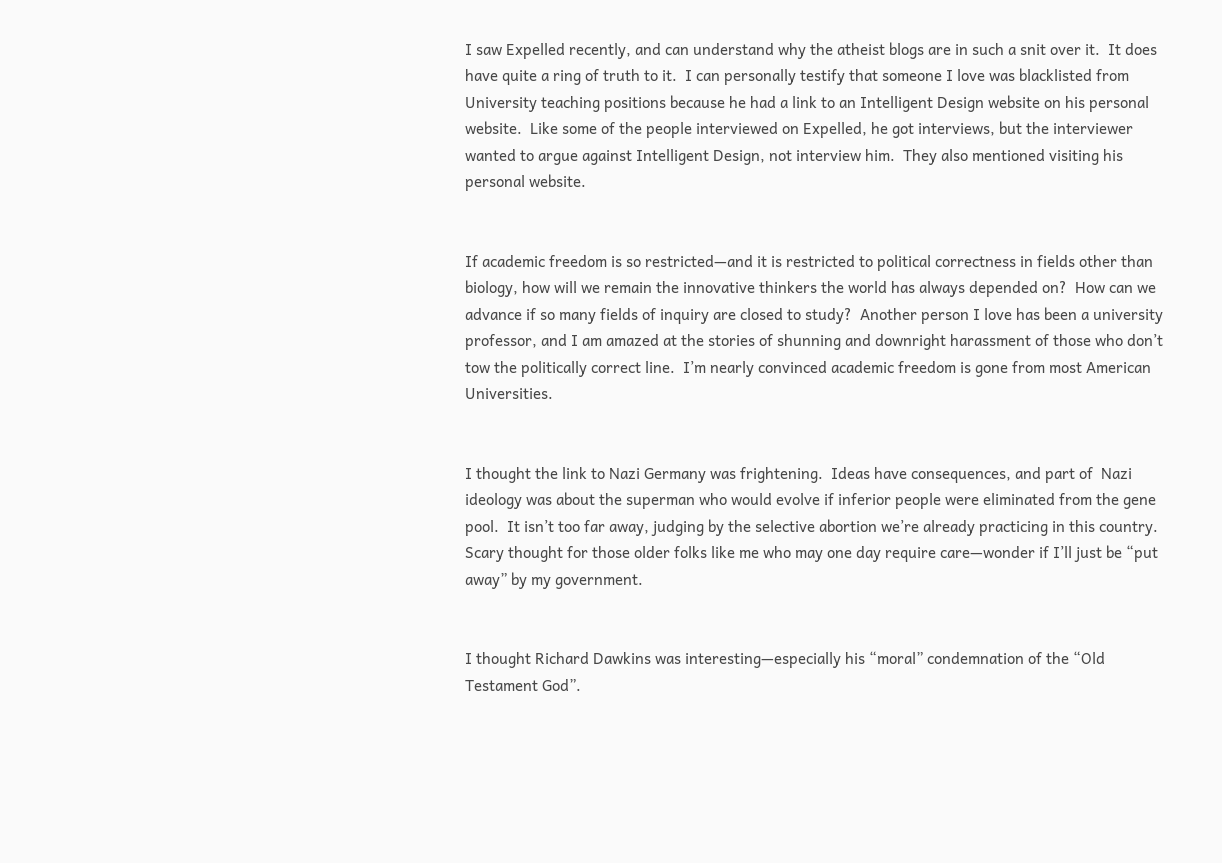I saw Expelled recently, and can understand why the atheist blogs are in such a snit over it.  It does have quite a ring of truth to it.  I can personally testify that someone I love was blacklisted from University teaching positions because he had a link to an Intelligent Design website on his personal website.  Like some of the people interviewed on Expelled, he got interviews, but the interviewer wanted to argue against Intelligent Design, not interview him.  They also mentioned visiting his personal website.


If academic freedom is so restricted—and it is restricted to political correctness in fields other than biology, how will we remain the innovative thinkers the world has always depended on?  How can we advance if so many fields of inquiry are closed to study?  Another person I love has been a university professor, and I am amazed at the stories of shunning and downright harassment of those who don’t tow the politically correct line.  I’m nearly convinced academic freedom is gone from most American Universities.


I thought the link to Nazi Germany was frightening.  Ideas have consequences, and part of  Nazi ideology was about the superman who would evolve if inferior people were eliminated from the gene pool.  It isn’t too far away, judging by the selective abortion we’re already practicing in this country.  Scary thought for those older folks like me who may one day require care—wonder if I’ll just be “put away” by my government.


I thought Richard Dawkins was interesting—especially his “moral” condemnation of the “Old Testament God”.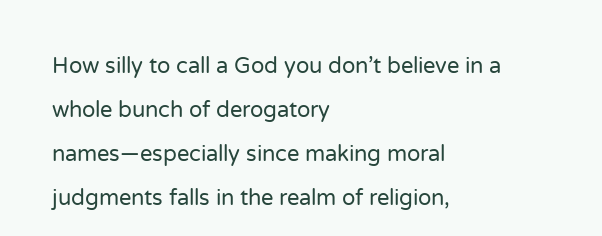How silly to call a God you don’t believe in a whole bunch of derogatory names—especially since making moral judgments falls in the realm of religion,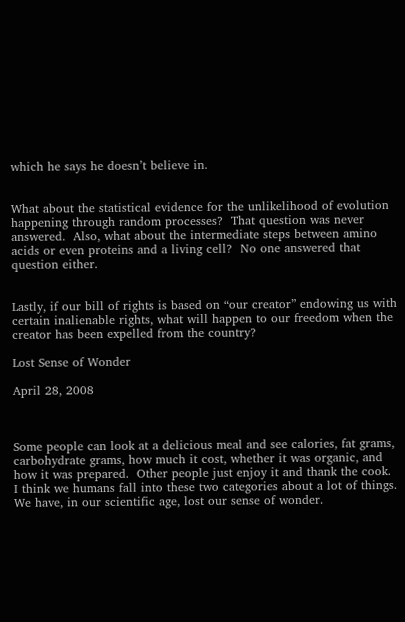which he says he doesn’t believe in.


What about the statistical evidence for the unlikelihood of evolution happening through random processes?  That question was never answered.  Also, what about the intermediate steps between amino acids or even proteins and a living cell?  No one answered that question either.


Lastly, if our bill of rights is based on “our creator” endowing us with certain inalienable rights, what will happen to our freedom when the creator has been expelled from the country?

Lost Sense of Wonder

April 28, 2008



Some people can look at a delicious meal and see calories, fat grams, carbohydrate grams, how much it cost, whether it was organic, and how it was prepared.  Other people just enjoy it and thank the cook.  I think we humans fall into these two categories about a lot of things.  We have, in our scientific age, lost our sense of wonder.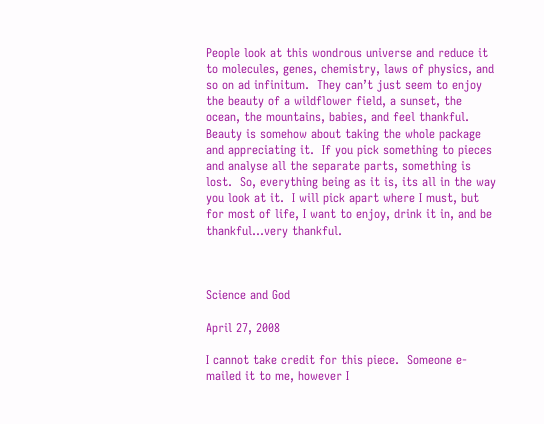People look at this wondrous universe and reduce it to molecules, genes, chemistry, laws of physics, and so on ad infinitum.  They can’t just seem to enjoy the beauty of a wildflower field, a sunset, the ocean, the mountains, babies, and feel thankful.  Beauty is somehow about taking the whole package and appreciating it.  If you pick something to pieces and analyse all the separate parts, something is lost.  So, everything being as it is, its all in the way you look at it.  I will pick apart where I must, but for most of life, I want to enjoy, drink it in, and be thankful…very thankful.



Science and God

April 27, 2008

I cannot take credit for this piece.  Someone e-mailed it to me, however I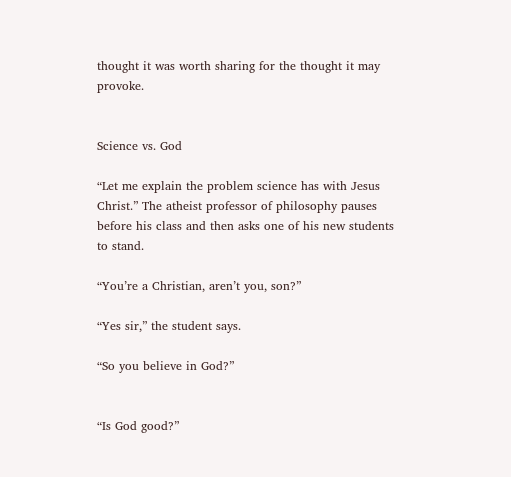thought it was worth sharing for the thought it may provoke.


Science vs. God

“Let me explain the problem science has with Jesus Christ.” The atheist professor of philosophy pauses before his class and then asks one of his new students to stand.

“You’re a Christian, aren’t you, son?”

“Yes sir,” the student says.

“So you believe in God?”


“Is God good?”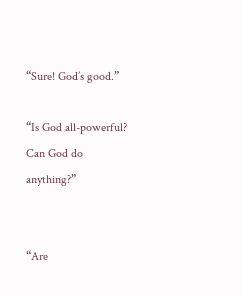“Sure! God’s good.”

“Is God all-powerful? Can God do anything?”


“Are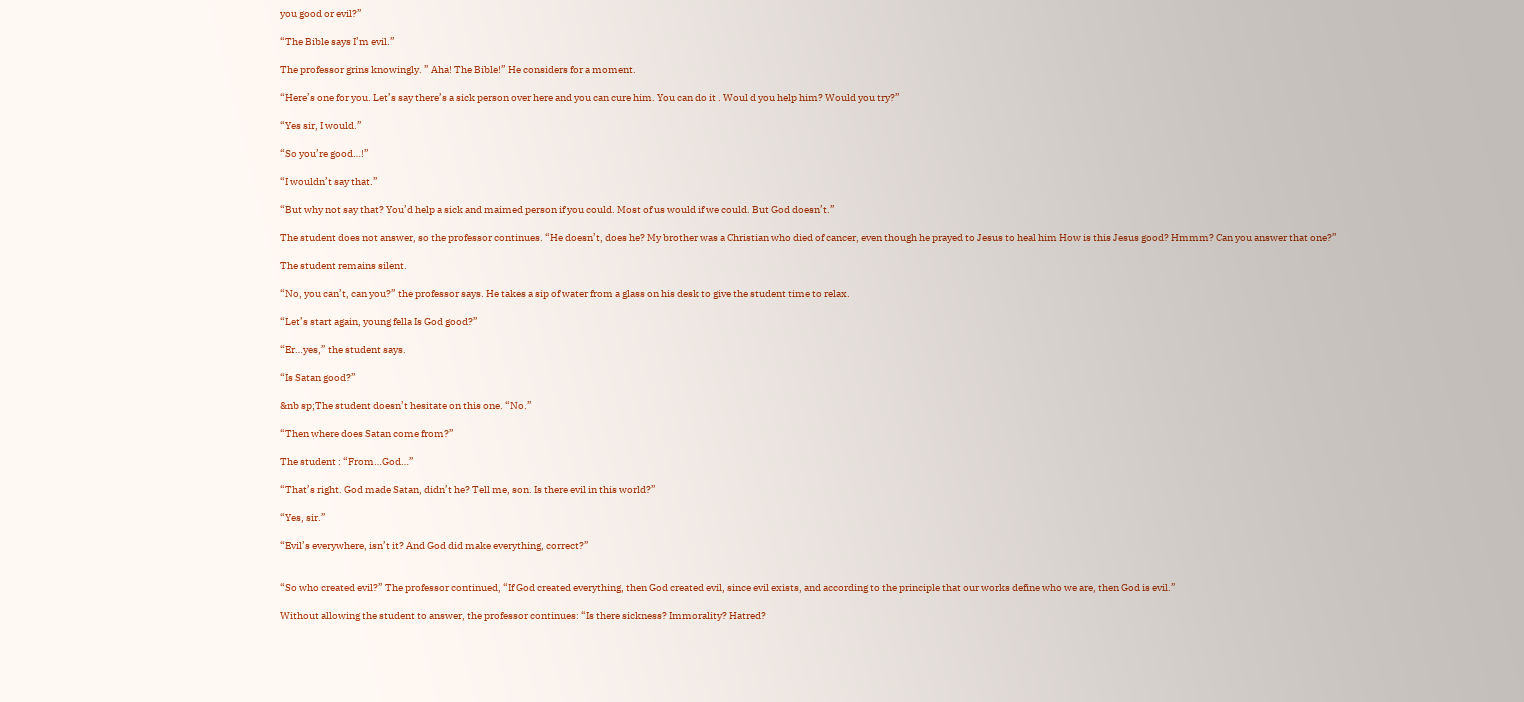you good or evil?”

“The Bible says I’m evil.”

The professor grins knowingly. ” Aha! The Bible!” He considers for a moment.

“Here’s one for you. Let’s say there’s a sick person over here and you can cure him. You can do it . Woul d you help him? Would you try?”

“Yes sir, I would.”

“So you’re good…!”

“I wouldn’t say that.”

“But why not say that? You’d help a sick and maimed person if you could. Most of us would if we could. But God doesn’t.”

The student does not answer, so the professor continues. “He doesn’t, does he? My brother was a Christian who died of cancer, even though he prayed to Jesus to heal him How is this Jesus good? Hmmm? Can you answer that one?”

The student remains silent.

“No, you can’t, can you?” the professor says. He takes a sip of water from a glass on his desk to give the student time to relax.

“Let’s start again, young fella Is God good?”

“Er…yes,” the student says.

“Is Satan good?”

&nb sp;The student doesn’t hesitate on this one. “No.”

“Then where does Satan come from?”

The student : “From…God…”

“That’s right. God made Satan, didn’t he? Tell me, son. Is there evil in this world?”

“Yes, sir.”

“Evil’s everywhere, isn’t it? And God did make everything, correct?”


“So who created evil?” The professor continued, “If God created everything, then God created evil, since evil exists, and according to the principle that our works define who we are, then God is evil.”

Without allowing the student to answer, the professor continues: “Is there sickness? Immorality? Hatred?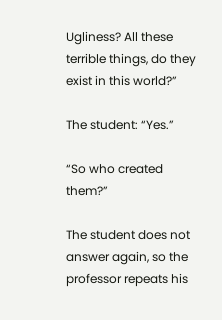Ugliness? All these terrible things, do they exist in this world?”

The student: “Yes.”

“So who created them?”

The student does not answer again, so the professor repeats his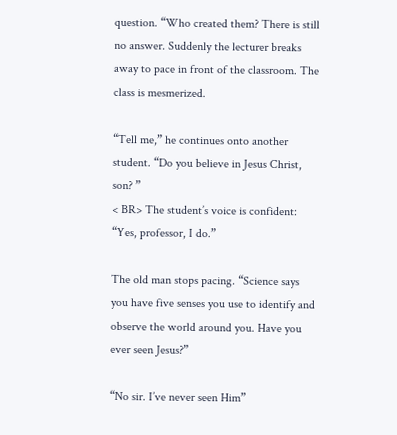question. “Who created them? There is still no answer. Suddenly the lecturer breaks away to pace in front of the classroom. The class is mesmerized.

“Tell me,” he continues onto another student. “Do you believe in Jesus Christ, son? ”
< BR> The student’s voice is confident: “Yes, professor, I do.”

The old man stops pacing. “Science says you have five senses you use to identify and observe the world around you. Have you ever seen Jesus?”

“No sir. I’ve never seen Him”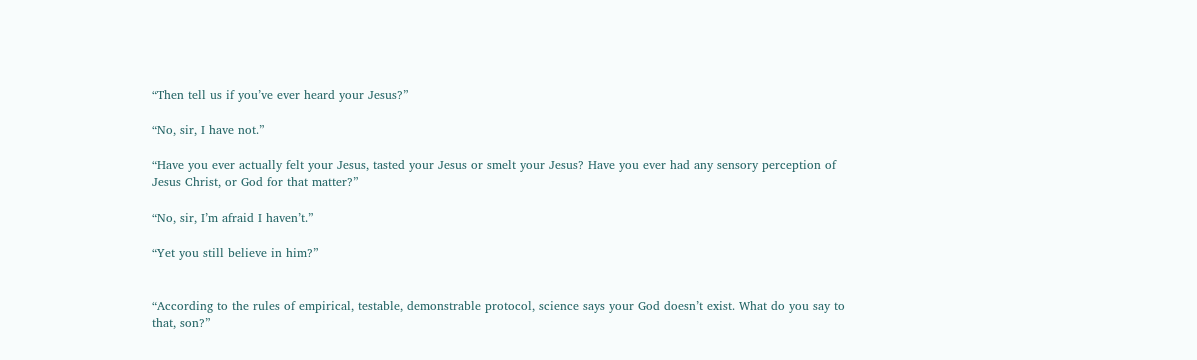“Then tell us if you’ve ever heard your Jesus?”

“No, sir, I have not.”

“Have you ever actually felt your Jesus, tasted your Jesus or smelt your Jesus? Have you ever had any sensory perception of Jesus Christ, or God for that matter?”

“No, sir, I’m afraid I haven’t.”

“Yet you still believe in him?”


“According to the rules of empirical, testable, demonstrable protocol, science says your God doesn’t exist. What do you say to that, son?”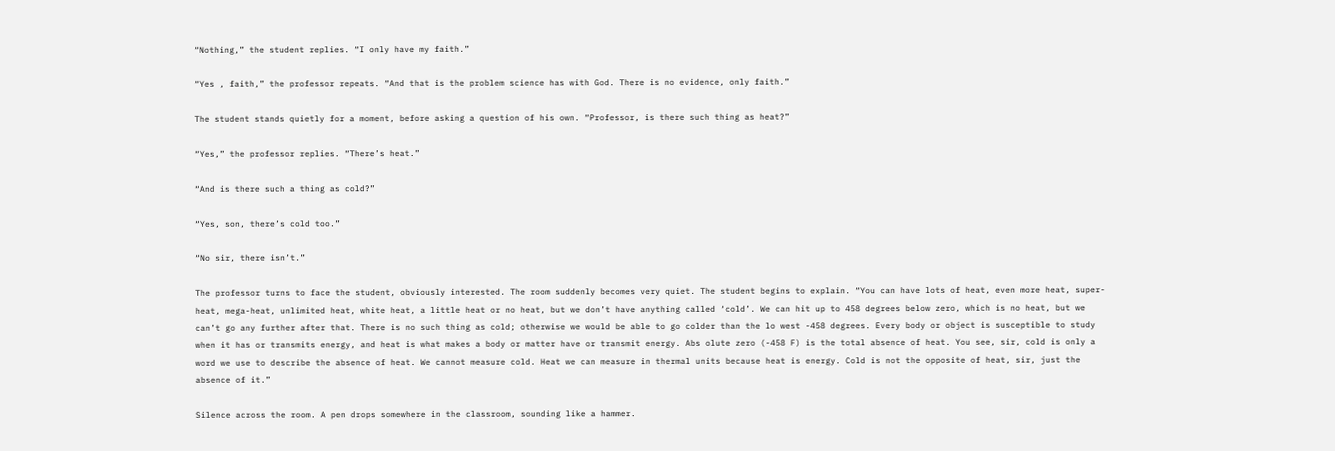“Nothing,” the student replies. “I only have my faith.”

“Yes , faith,” the professor repeats. “And that is the problem science has with God. There is no evidence, only faith.”

The student stands quietly for a moment, before asking a question of his own. “Professor, is there such thing as heat?”

“Yes,” the professor replies. “There’s heat.”

“And is there such a thing as cold?”

“Yes, son, there’s cold too.”

“No sir, there isn’t.”

The professor turns to face the student, obviously interested. The room suddenly becomes very quiet. The student begins to explain. “You can have lots of heat, even more heat, super-heat, mega-heat, unlimited heat, white heat, a little heat or no heat, but we don’t have anything called ‘cold’. We can hit up to 458 degrees below zero, which is no heat, but we can’t go any further after that. There is no such thing as cold; otherwise we would be able to go colder than the lo west -458 degrees. Every body or object is susceptible to study when it has or transmits energy, and heat is what makes a body or matter have or transmit energy. Abs olute zero (-458 F) is the total absence of heat. You see, sir, cold is only a word we use to describe the absence of heat. We cannot measure cold. Heat we can measure in thermal units because heat is energy. Cold is not the opposite of heat, sir, just the absence of it.”

Silence across the room. A pen drops somewhere in the classroom, sounding like a hammer.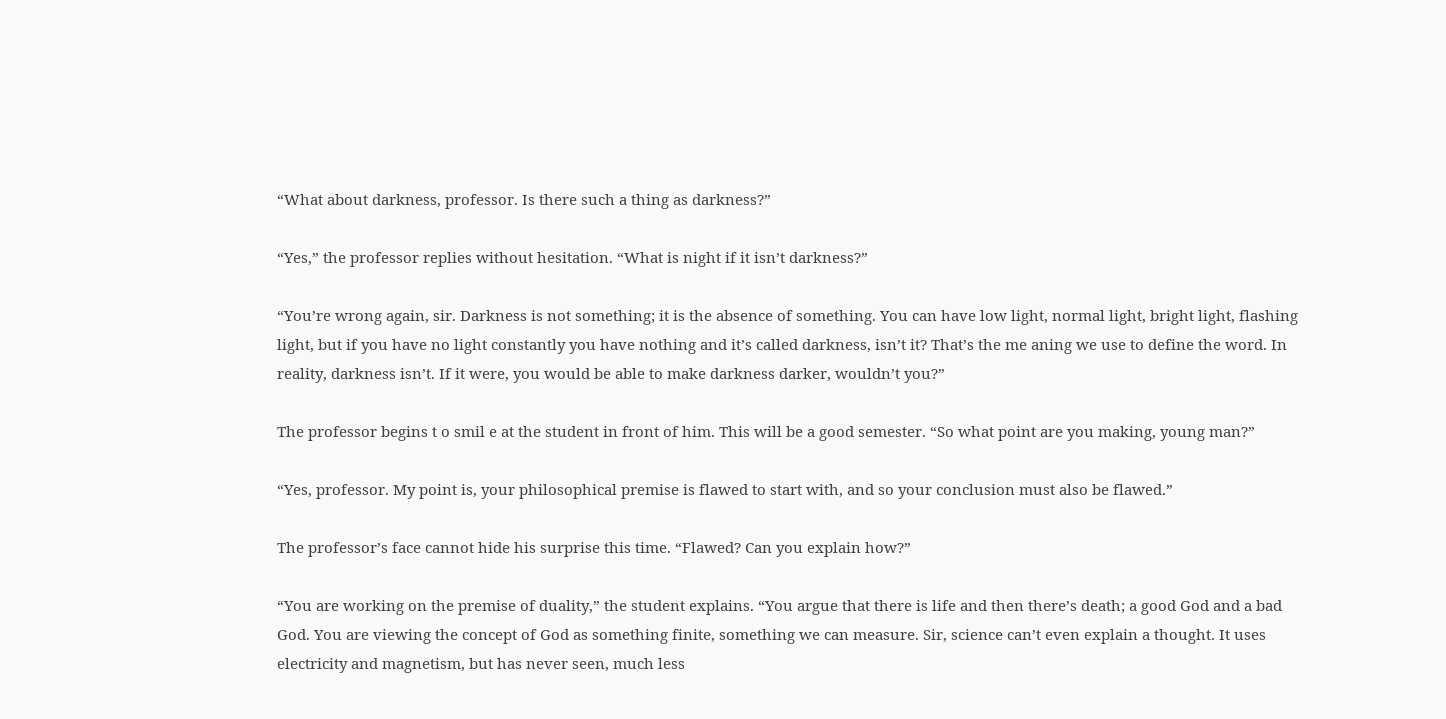“What about darkness, professor. Is there such a thing as darkness?”

“Yes,” the professor replies without hesitation. “What is night if it isn’t darkness?”

“You’re wrong again, sir. Darkness is not something; it is the absence of something. You can have low light, normal light, bright light, flashing light, but if you have no light constantly you have nothing and it’s called darkness, isn’t it? That’s the me aning we use to define the word. In reality, darkness isn’t. If it were, you would be able to make darkness darker, wouldn’t you?”

The professor begins t o smil e at the student in front of him. This will be a good semester. “So what point are you making, young man?”

“Yes, professor. My point is, your philosophical premise is flawed to start with, and so your conclusion must also be flawed.”

The professor’s face cannot hide his surprise this time. “Flawed? Can you explain how?”

“You are working on the premise of duality,” the student explains. “You argue that there is life and then there’s death; a good God and a bad God. You are viewing the concept of God as something finite, something we can measure. Sir, science can’t even explain a thought. It uses electricity and magnetism, but has never seen, much less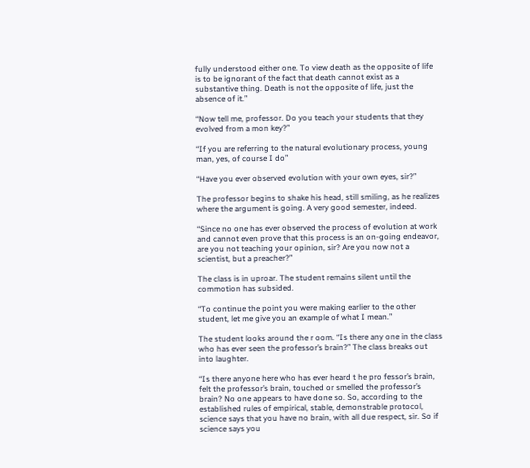fully understood either one. To view death as the opposite of life is to be ignorant of the fact that death cannot exist as a substantive thing. Death is not the opposite of life, just the absence of it.”

“Now tell me, professor. Do you teach your students that they evolved from a mon key?”

“If you are referring to the natural evolutionary process, young man, yes, of course I do”

“Have you ever observed evolution with your own eyes, sir?”

The professor begins to shake his head, still smiling, as he realizes where the argument is going. A very good semester, indeed.

“Since no one has ever observed the process of evolution at work and cannot even prove that this process is an on-going endeavor, are you not teaching your opinion, sir? Are you now not a scientist, but a preacher?”

The class is in uproar. The student remains silent until the commotion has subsided.

“To continue the point you were making earlier to the other student, let me give you an example of what I mean.”

The student looks around the r oom. “Is there any one in the class who has ever seen the professor’s brain?” The class breaks out into laughter.

“Is there anyone here who has ever heard t he pro fessor’s brain, felt the professor’s brain, touched or smelled the professor’s brain? No one appears to have done so. So, according to the established rules of empirical, stable, demonstrable protocol, science says that you have no brain, with all due respect, sir. So if science says you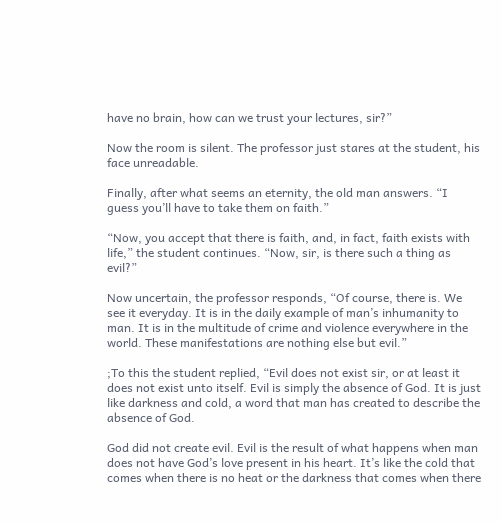have no brain, how can we trust your lectures, sir?”

Now the room is silent. The professor just stares at the student, his face unreadable.

Finally, after what seems an eternity, the old man answers. “I guess you’ll have to take them on faith.”

“Now, you accept that there is faith, and, in fact, faith exists with life,” the student continues. “Now, sir, is there such a thing as evil?”

Now uncertain, the professor responds, “Of course, there is. We see it everyday. It is in the daily example of man’s inhumanity to man. It is in the multitude of crime and violence everywhere in the world. These manifestations are nothing else but evil.”

;To this the student replied, “Evil does not exist sir, or at least it does not exist unto itself. Evil is simply the absence of God. It is just like darkness and cold, a word that man has created to describe the absence of God.

God did not create evil. Evil is the result of what happens when man does not have God’s love present in his heart. It’s like the cold that comes when there is no heat or the darkness that comes when there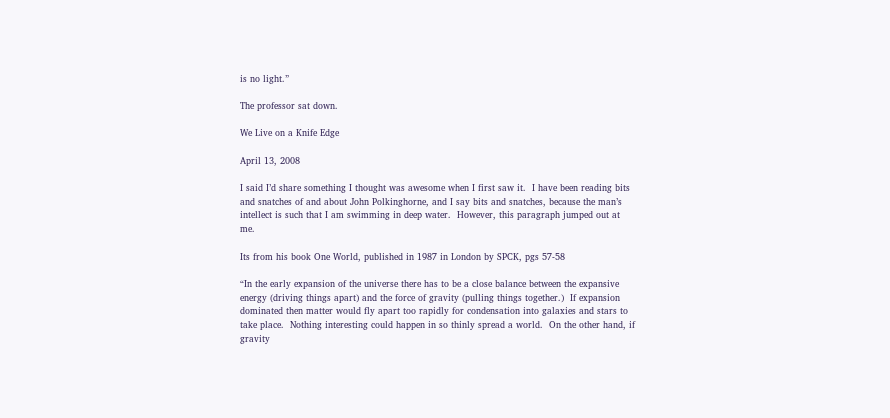is no light.”

The professor sat down.

We Live on a Knife Edge

April 13, 2008

I said I’d share something I thought was awesome when I first saw it.  I have been reading bits and snatches of and about John Polkinghorne, and I say bits and snatches, because the man’s intellect is such that I am swimming in deep water.  However, this paragraph jumped out at me.

Its from his book One World, published in 1987 in London by SPCK, pgs 57-58

“In the early expansion of the universe there has to be a close balance between the expansive energy (driving things apart) and the force of gravity (pulling things together.)  If expansion dominated then matter would fly apart too rapidly for condensation into galaxies and stars to take place.  Nothing interesting could happen in so thinly spread a world.  On the other hand, if gravity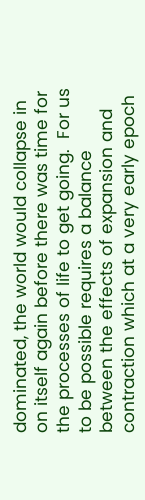dominated, the world would collapse in on itself again before there was time for the processes of life to get going.  For us to be possible requires a balance between the effects of expansion and contraction which at a very early epoch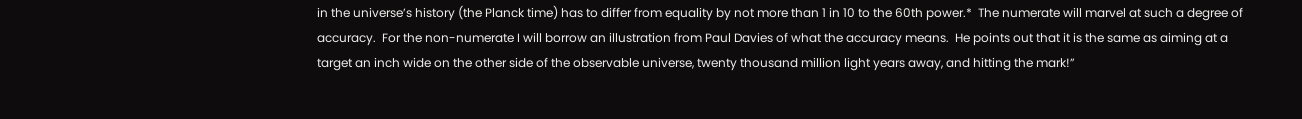in the universe’s history (the Planck time) has to differ from equality by not more than 1 in 10 to the 60th power.*  The numerate will marvel at such a degree of accuracy.  For the non-numerate I will borrow an illustration from Paul Davies of what the accuracy means.  He points out that it is the same as aiming at a target an inch wide on the other side of the observable universe, twenty thousand million light years away, and hitting the mark!”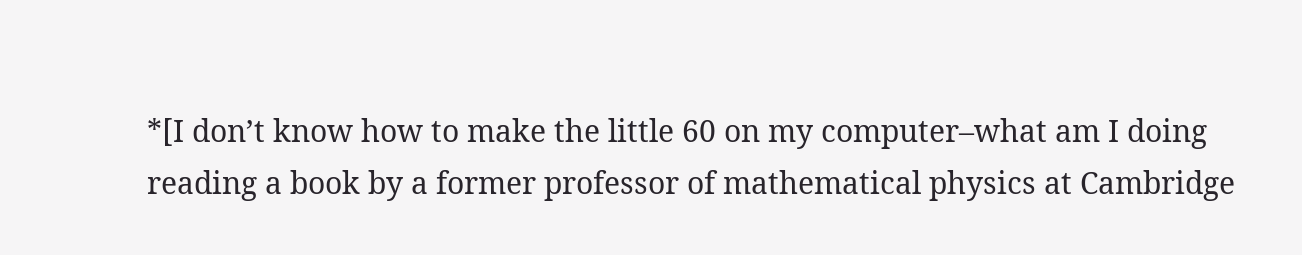*[I don’t know how to make the little 60 on my computer–what am I doing reading a book by a former professor of mathematical physics at Cambridge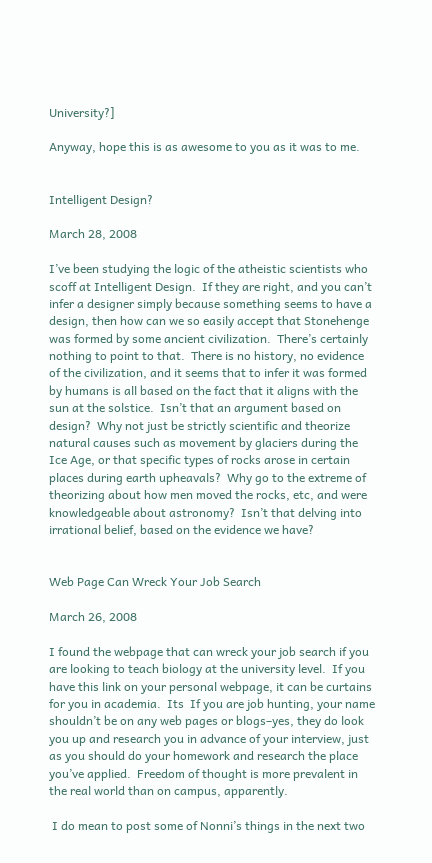University?]

Anyway, hope this is as awesome to you as it was to me.


Intelligent Design?

March 28, 2008

I’ve been studying the logic of the atheistic scientists who scoff at Intelligent Design.  If they are right, and you can’t infer a designer simply because something seems to have a design, then how can we so easily accept that Stonehenge was formed by some ancient civilization.  There’s certainly nothing to point to that.  There is no history, no evidence of the civilization, and it seems that to infer it was formed by humans is all based on the fact that it aligns with the sun at the solstice.  Isn’t that an argument based on design?  Why not just be strictly scientific and theorize natural causes such as movement by glaciers during the Ice Age, or that specific types of rocks arose in certain places during earth upheavals?  Why go to the extreme of theorizing about how men moved the rocks, etc, and were knowledgeable about astronomy?  Isn’t that delving into irrational belief, based on the evidence we have?


Web Page Can Wreck Your Job Search

March 26, 2008

I found the webpage that can wreck your job search if you are looking to teach biology at the university level.  If you have this link on your personal webpage, it can be curtains for you in academia.  Its  If you are job hunting, your name shouldn’t be on any web pages or blogs–yes, they do look you up and research you in advance of your interview, just as you should do your homework and research the place you’ve applied.  Freedom of thought is more prevalent in the real world than on campus, apparently.

 I do mean to post some of Nonni’s things in the next two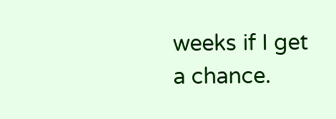weeks if I get a chance.